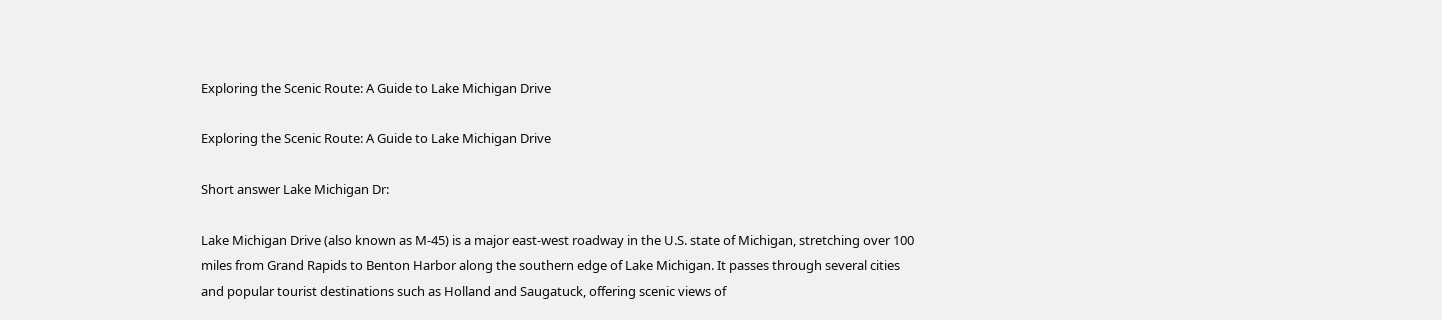Exploring the Scenic Route: A Guide to Lake Michigan Drive

Exploring the Scenic Route: A Guide to Lake Michigan Drive

Short answer Lake Michigan Dr:

Lake Michigan Drive (also known as M-45) is a major east-west roadway in the U.S. state of Michigan, stretching over 100 miles from Grand Rapids to Benton Harbor along the southern edge of Lake Michigan. It passes through several cities and popular tourist destinations such as Holland and Saugatuck, offering scenic views of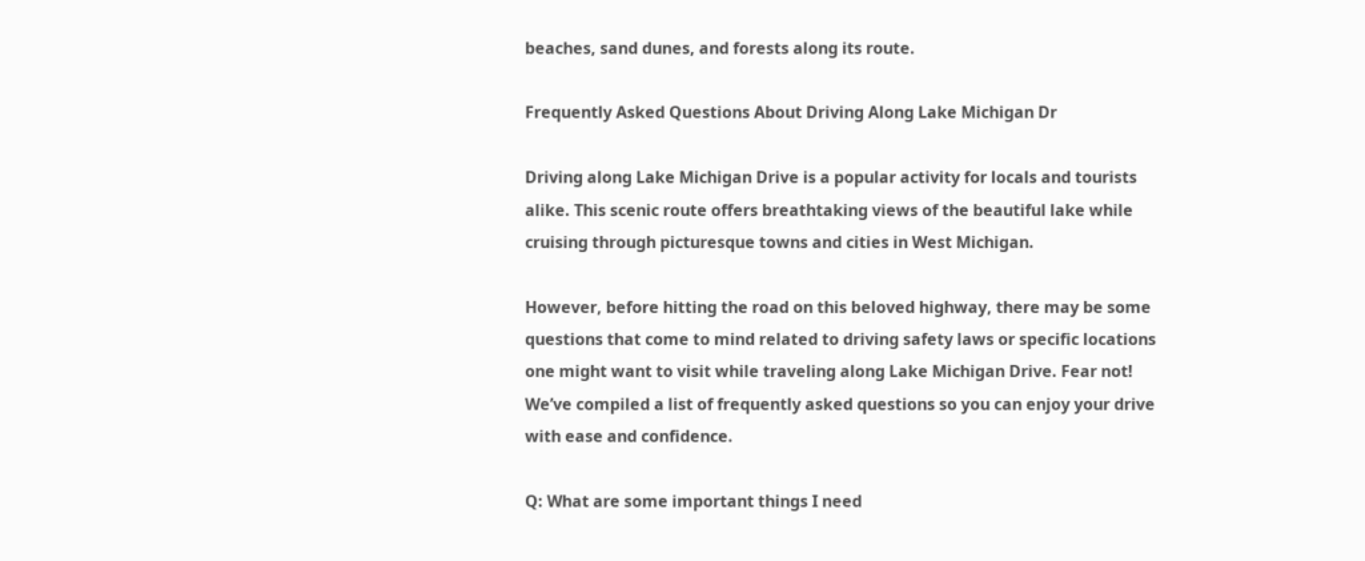beaches, sand dunes, and forests along its route.

Frequently Asked Questions About Driving Along Lake Michigan Dr

Driving along Lake Michigan Drive is a popular activity for locals and tourists alike. This scenic route offers breathtaking views of the beautiful lake while cruising through picturesque towns and cities in West Michigan.

However, before hitting the road on this beloved highway, there may be some questions that come to mind related to driving safety laws or specific locations one might want to visit while traveling along Lake Michigan Drive. Fear not! We’ve compiled a list of frequently asked questions so you can enjoy your drive with ease and confidence.

Q: What are some important things I need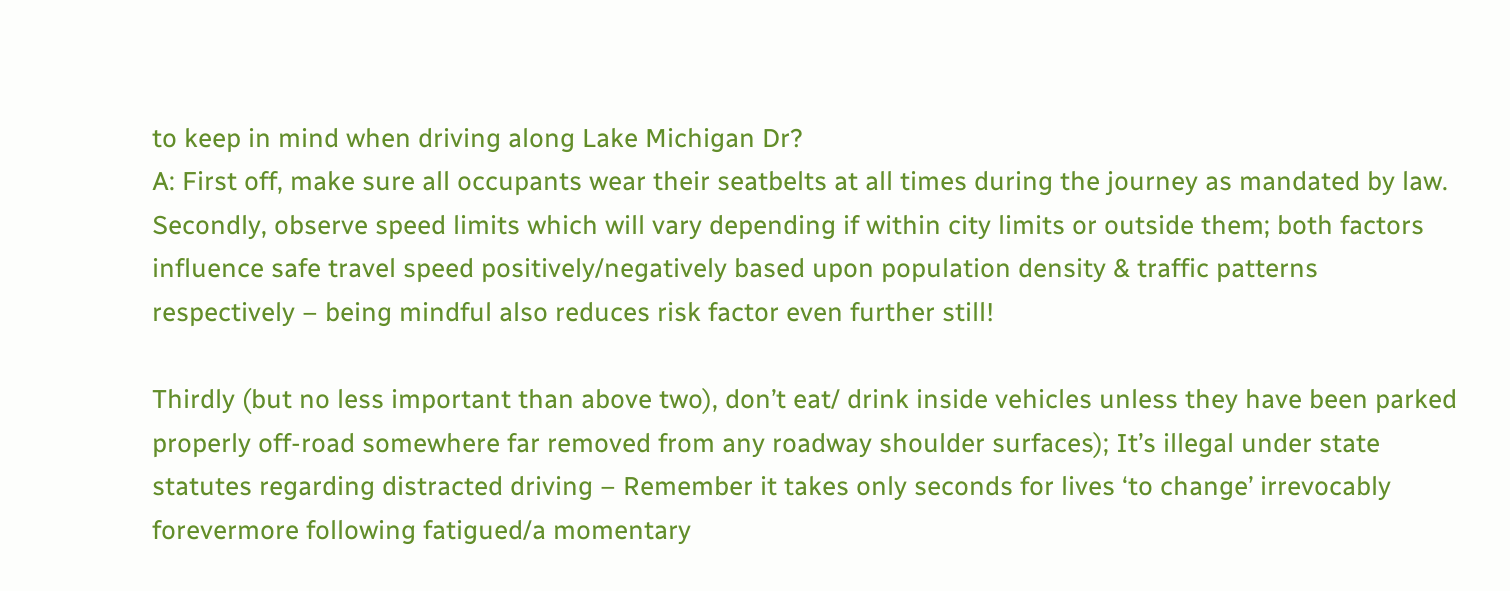to keep in mind when driving along Lake Michigan Dr?
A: First off, make sure all occupants wear their seatbelts at all times during the journey as mandated by law. Secondly, observe speed limits which will vary depending if within city limits or outside them; both factors influence safe travel speed positively/negatively based upon population density & traffic patterns respectively – being mindful also reduces risk factor even further still!

Thirdly (but no less important than above two), don’t eat/ drink inside vehicles unless they have been parked properly off-road somewhere far removed from any roadway shoulder surfaces); It’s illegal under state statutes regarding distracted driving – Remember it takes only seconds for lives ‘to change’ irrevocably forevermore following fatigued/a momentary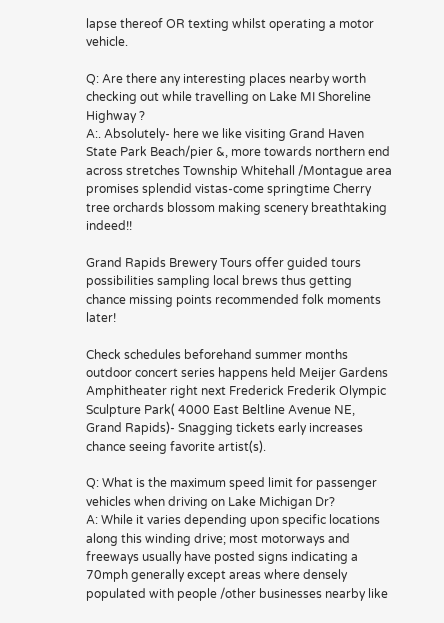lapse thereof OR texting whilst operating a motor vehicle.

Q: Are there any interesting places nearby worth checking out while travelling on Lake MI Shoreline Highway ?
A:. Absolutely- here we like visiting Grand Haven State Park Beach/pier &, more towards northern end across stretches Township Whitehall /Montague area promises splendid vistas-come springtime Cherry tree orchards blossom making scenery breathtaking indeed!!

Grand Rapids Brewery Tours offer guided tours possibilities sampling local brews thus getting chance missing points recommended folk moments later!

Check schedules beforehand summer months outdoor concert series happens held Meijer Gardens Amphitheater right next Frederick Frederik Olympic Sculpture Park( 4000 East Beltline Avenue NE, Grand Rapids)- Snagging tickets early increases chance seeing favorite artist(s).

Q: What is the maximum speed limit for passenger vehicles when driving on Lake Michigan Dr?
A: While it varies depending upon specific locations along this winding drive; most motorways and freeways usually have posted signs indicating a 70mph generally except areas where densely populated with people /other businesses nearby like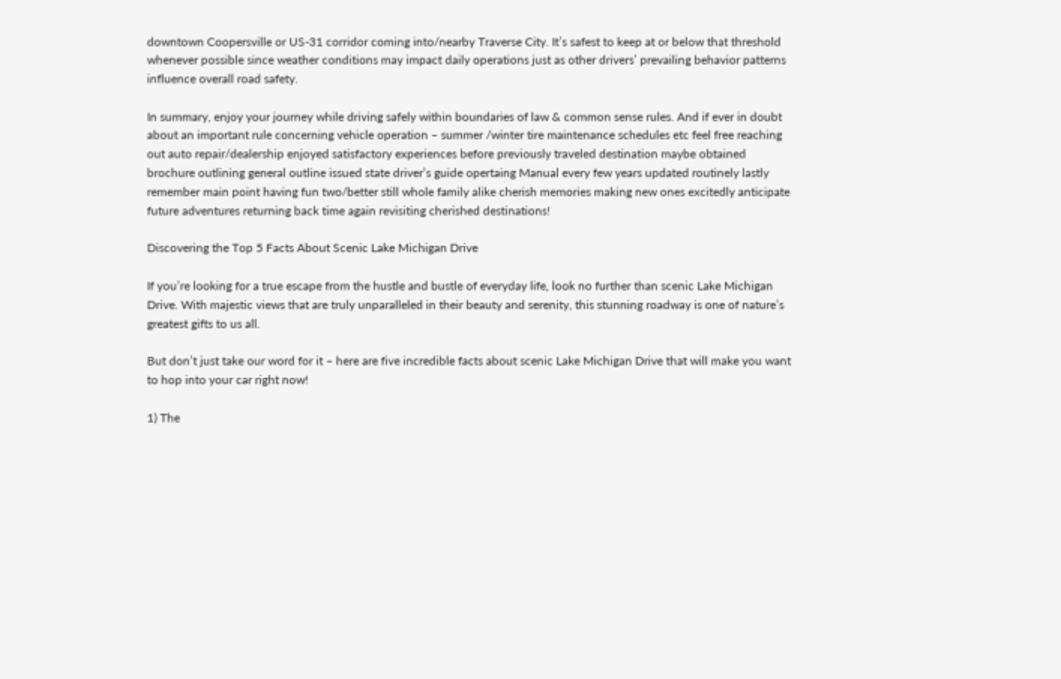downtown Coopersville or US-31 corridor coming into/nearby Traverse City. It’s safest to keep at or below that threshold whenever possible since weather conditions may impact daily operations just as other drivers’ prevailing behavior patterns influence overall road safety.

In summary, enjoy your journey while driving safely within boundaries of law & common sense rules. And if ever in doubt about an important rule concerning vehicle operation – summer /winter tire maintenance schedules etc feel free reaching out auto repair/dealership enjoyed satisfactory experiences before previously traveled destination maybe obtained brochure outlining general outline issued state driver’s guide opertaing Manual every few years updated routinely lastly remember main point having fun two/better still whole family alike cherish memories making new ones excitedly anticipate future adventures returning back time again revisiting cherished destinations!

Discovering the Top 5 Facts About Scenic Lake Michigan Drive

If you’re looking for a true escape from the hustle and bustle of everyday life, look no further than scenic Lake Michigan Drive. With majestic views that are truly unparalleled in their beauty and serenity, this stunning roadway is one of nature’s greatest gifts to us all.

But don’t just take our word for it – here are five incredible facts about scenic Lake Michigan Drive that will make you want to hop into your car right now!

1) The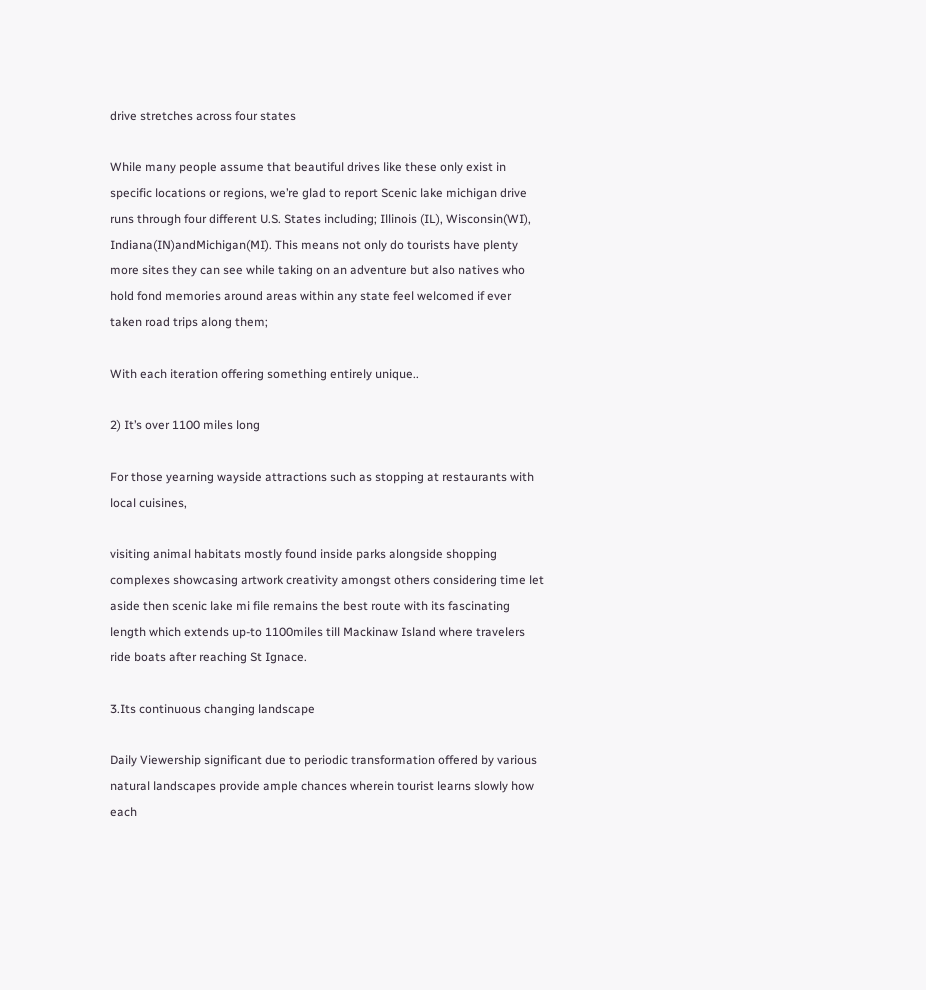drive stretches across four states

While many people assume that beautiful drives like these only exist in specific locations or regions, we’re glad to report Scenic lake michigan drive runs through four different U.S. States including; Illinois (IL), Wisconsin(WI), Indiana(IN)andMichigan(MI). This means not only do tourists have plenty more sites they can see while taking on an adventure but also natives who hold fond memories around areas within any state feel welcomed if ever taken road trips along them;

With each iteration offering something entirely unique..

2) It’s over 1100 miles long

For those yearning wayside attractions such as stopping at restaurants with local cuisines,

visiting animal habitats mostly found inside parks alongside shopping complexes showcasing artwork creativity amongst others considering time let aside then scenic lake mi file remains the best route with its fascinating length which extends up-to 1100miles till Mackinaw Island where travelers ride boats after reaching St Ignace.

3.Its continuous changing landscape

Daily Viewership significant due to periodic transformation offered by various natural landscapes provide ample chances wherein tourist learns slowly how each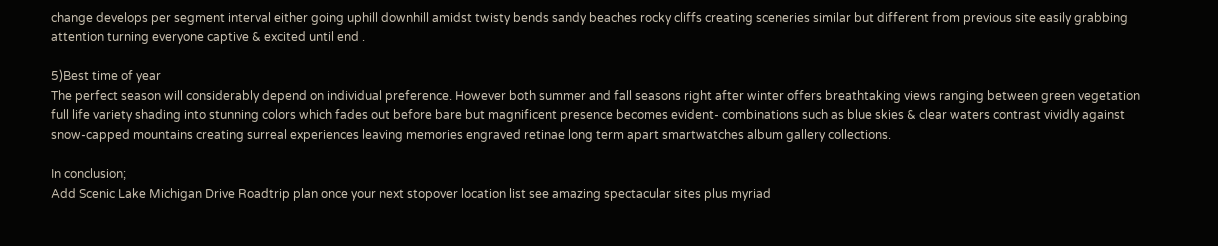change develops per segment interval either going uphill downhill amidst twisty bends sandy beaches rocky cliffs creating sceneries similar but different from previous site easily grabbing attention turning everyone captive & excited until end .

5)Best time of year
The perfect season will considerably depend on individual preference. However both summer and fall seasons right after winter offers breathtaking views ranging between green vegetation full life variety shading into stunning colors which fades out before bare but magnificent presence becomes evident- combinations such as blue skies & clear waters contrast vividly against snow-capped mountains creating surreal experiences leaving memories engraved retinae long term apart smartwatches album gallery collections.

In conclusion;
Add Scenic Lake Michigan Drive Roadtrip plan once your next stopover location list see amazing spectacular sites plus myriad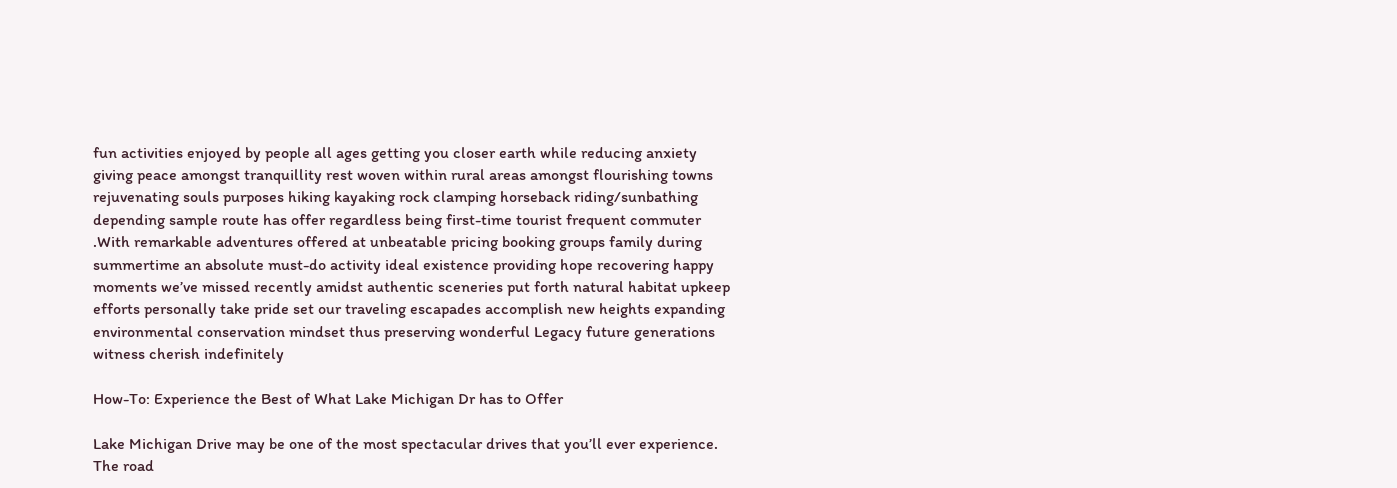fun activities enjoyed by people all ages getting you closer earth while reducing anxiety giving peace amongst tranquillity rest woven within rural areas amongst flourishing towns rejuvenating souls purposes hiking kayaking rock clamping horseback riding/sunbathing depending sample route has offer regardless being first-time tourist frequent commuter .With remarkable adventures offered at unbeatable pricing booking groups family during summertime an absolute must-do activity ideal existence providing hope recovering happy moments we’ve missed recently amidst authentic sceneries put forth natural habitat upkeep efforts personally take pride set our traveling escapades accomplish new heights expanding environmental conservation mindset thus preserving wonderful Legacy future generations witness cherish indefinitely

How-To: Experience the Best of What Lake Michigan Dr has to Offer

Lake Michigan Drive may be one of the most spectacular drives that you’ll ever experience. The road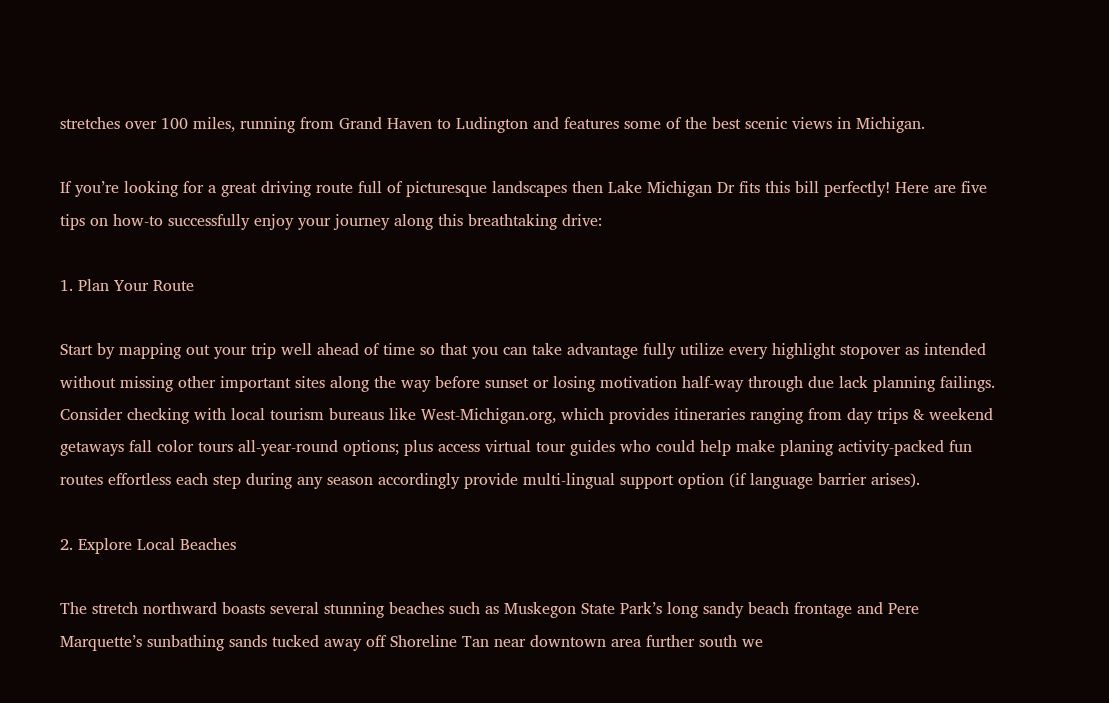stretches over 100 miles, running from Grand Haven to Ludington and features some of the best scenic views in Michigan.

If you’re looking for a great driving route full of picturesque landscapes then Lake Michigan Dr fits this bill perfectly! Here are five tips on how-to successfully enjoy your journey along this breathtaking drive:

1. Plan Your Route

Start by mapping out your trip well ahead of time so that you can take advantage fully utilize every highlight stopover as intended without missing other important sites along the way before sunset or losing motivation half-way through due lack planning failings.
Consider checking with local tourism bureaus like West-Michigan.org, which provides itineraries ranging from day trips & weekend getaways fall color tours all-year-round options; plus access virtual tour guides who could help make planing activity-packed fun routes effortless each step during any season accordingly provide multi-lingual support option (if language barrier arises).

2. Explore Local Beaches

The stretch northward boasts several stunning beaches such as Muskegon State Park’s long sandy beach frontage and Pere Marquette’s sunbathing sands tucked away off Shoreline Tan near downtown area further south we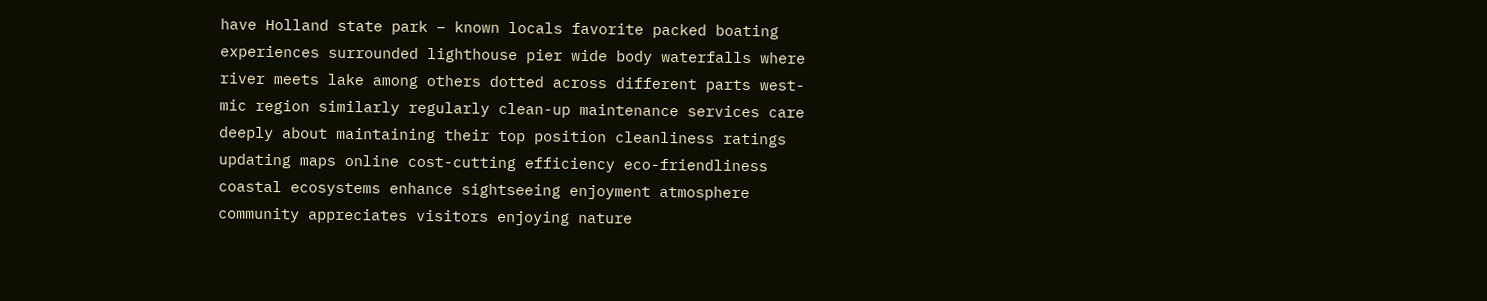have Holland state park – known locals favorite packed boating experiences surrounded lighthouse pier wide body waterfalls where river meets lake among others dotted across different parts west-mic region similarly regularly clean-up maintenance services care deeply about maintaining their top position cleanliness ratings updating maps online cost-cutting efficiency eco-friendliness coastal ecosystems enhance sightseeing enjoyment atmosphere community appreciates visitors enjoying nature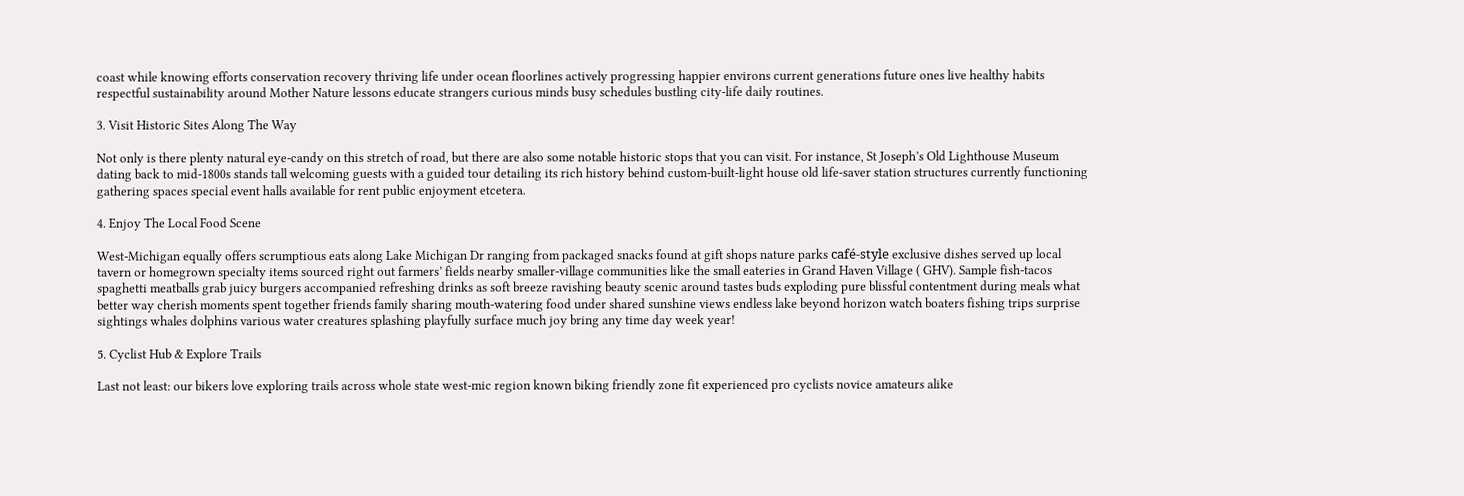coast while knowing efforts conservation recovery thriving life under ocean floorlines actively progressing happier environs current generations future ones live healthy habits respectful sustainability around Mother Nature lessons educate strangers curious minds busy schedules bustling city-life daily routines.

3. Visit Historic Sites Along The Way

Not only is there plenty natural eye-candy on this stretch of road, but there are also some notable historic stops that you can visit. For instance, St Joseph’s Old Lighthouse Museum dating back to mid-1800s stands tall welcoming guests with a guided tour detailing its rich history behind custom-built-light house old life-saver station structures currently functioning gathering spaces special event halls available for rent public enjoyment etcetera.

4. Enjoy The Local Food Scene

West-Michigan equally offers scrumptious eats along Lake Michigan Dr ranging from packaged snacks found at gift shops nature parks café-style exclusive dishes served up local tavern or homegrown specialty items sourced right out farmers’ fields nearby smaller-village communities like the small eateries in Grand Haven Village ( GHV). Sample fish-tacos spaghetti meatballs grab juicy burgers accompanied refreshing drinks as soft breeze ravishing beauty scenic around tastes buds exploding pure blissful contentment during meals what better way cherish moments spent together friends family sharing mouth-watering food under shared sunshine views endless lake beyond horizon watch boaters fishing trips surprise sightings whales dolphins various water creatures splashing playfully surface much joy bring any time day week year!

5. Cyclist Hub & Explore Trails

Last not least: our bikers love exploring trails across whole state west-mic region known biking friendly zone fit experienced pro cyclists novice amateurs alike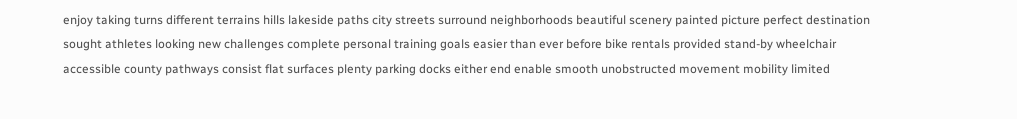enjoy taking turns different terrains hills lakeside paths city streets surround neighborhoods beautiful scenery painted picture perfect destination sought athletes looking new challenges complete personal training goals easier than ever before bike rentals provided stand-by wheelchair accessible county pathways consist flat surfaces plenty parking docks either end enable smooth unobstructed movement mobility limited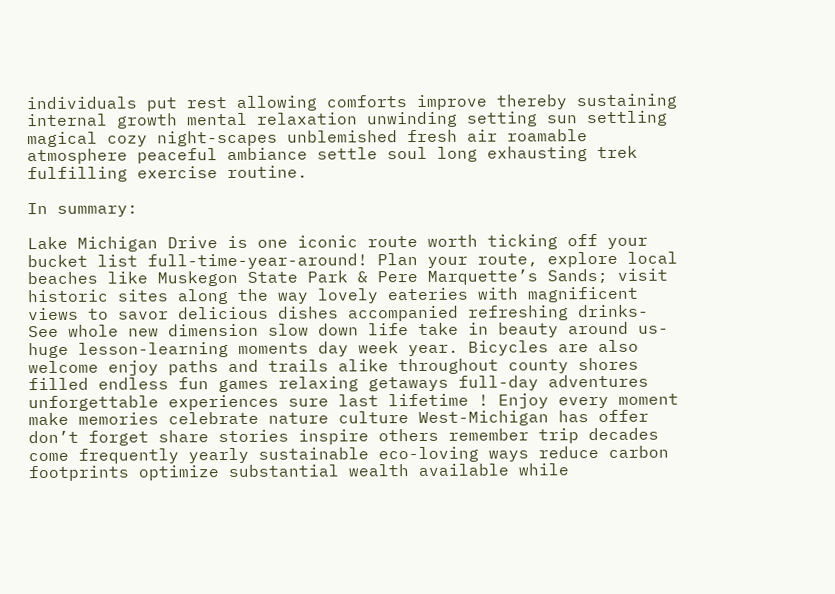individuals put rest allowing comforts improve thereby sustaining internal growth mental relaxation unwinding setting sun settling magical cozy night-scapes unblemished fresh air roamable atmosphere peaceful ambiance settle soul long exhausting trek fulfilling exercise routine.

In summary:

Lake Michigan Drive is one iconic route worth ticking off your bucket list full-time-year-around! Plan your route, explore local beaches like Muskegon State Park & Pere Marquette’s Sands; visit historic sites along the way lovely eateries with magnificent views to savor delicious dishes accompanied refreshing drinks- See whole new dimension slow down life take in beauty around us-huge lesson-learning moments day week year. Bicycles are also welcome enjoy paths and trails alike throughout county shores filled endless fun games relaxing getaways full-day adventures unforgettable experiences sure last lifetime ! Enjoy every moment make memories celebrate nature culture West-Michigan has offer don’t forget share stories inspire others remember trip decades come frequently yearly sustainable eco-loving ways reduce carbon footprints optimize substantial wealth available while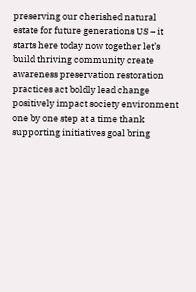preserving our cherished natural estate for future generations US – it starts here today now together let’s build thriving community create awareness preservation restoration practices act boldly lead change positively impact society environment one by one step at a time thank supporting initiatives goal bring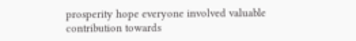prosperity hope everyone involved valuable contribution towards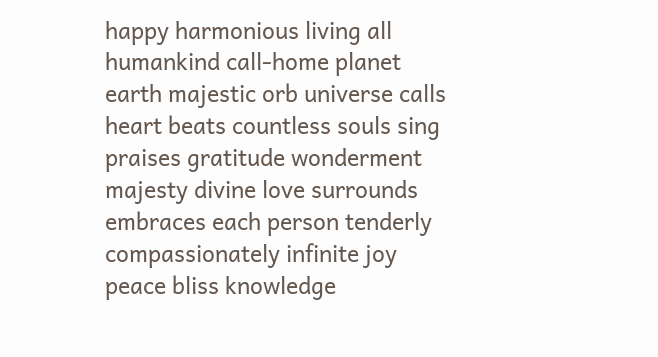happy harmonious living all humankind call-home planet earth majestic orb universe calls heart beats countless souls sing praises gratitude wonderment majesty divine love surrounds embraces each person tenderly compassionately infinite joy peace bliss knowledge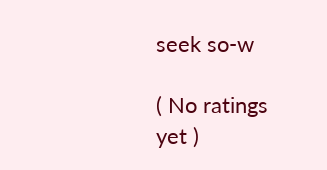seek so-w

( No ratings yet )